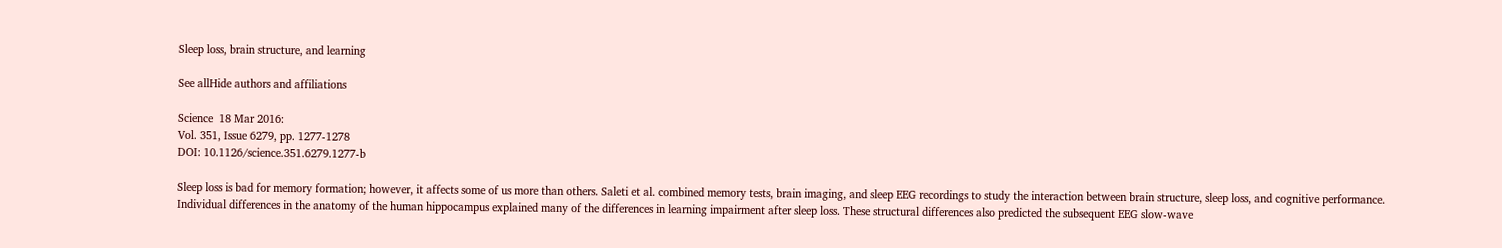Sleep loss, brain structure, and learning

See allHide authors and affiliations

Science  18 Mar 2016:
Vol. 351, Issue 6279, pp. 1277-1278
DOI: 10.1126/science.351.6279.1277-b

Sleep loss is bad for memory formation; however, it affects some of us more than others. Saleti et al. combined memory tests, brain imaging, and sleep EEG recordings to study the interaction between brain structure, sleep loss, and cognitive performance. Individual differences in the anatomy of the human hippocampus explained many of the differences in learning impairment after sleep loss. These structural differences also predicted the subsequent EEG slow-wave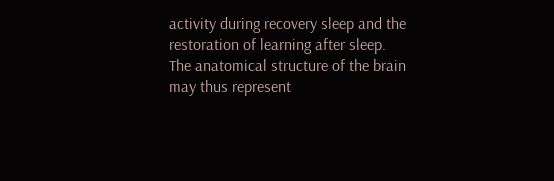activity during recovery sleep and the restoration of learning after sleep. The anatomical structure of the brain may thus represent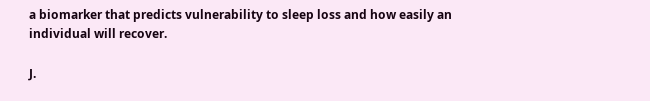a biomarker that predicts vulnerability to sleep loss and how easily an individual will recover.

J.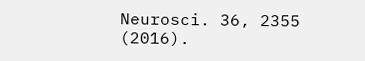Neurosci. 36, 2355 (2016).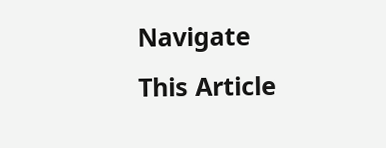Navigate This Article